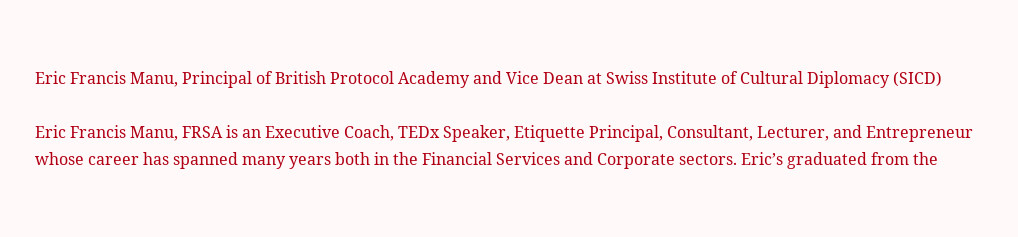Eric Francis Manu, Principal of British Protocol Academy and Vice Dean at Swiss Institute of Cultural Diplomacy (SICD)

Eric Francis Manu, FRSA is an Executive Coach, TEDx Speaker, Etiquette Principal, Consultant, Lecturer, and Entrepreneur whose career has spanned many years both in the Financial Services and Corporate sectors. Eric’s graduated from the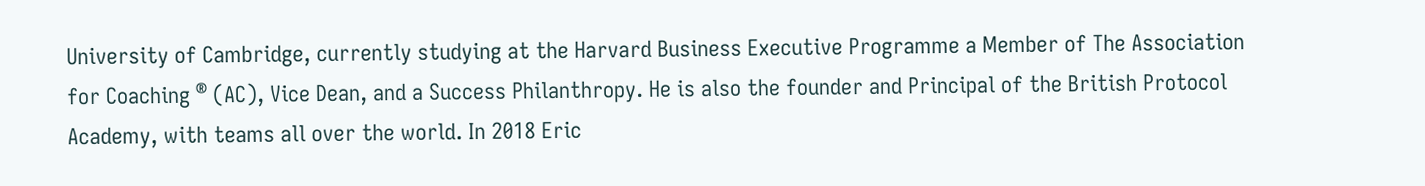University of Cambridge, currently studying at the Harvard Business Executive Programme a Member of The Association for Coaching ® (AC), Vice Dean, and a Success Philanthropy. He is also the founder and Principal of the British Protocol Academy, with teams all over the world. In 2018 Eric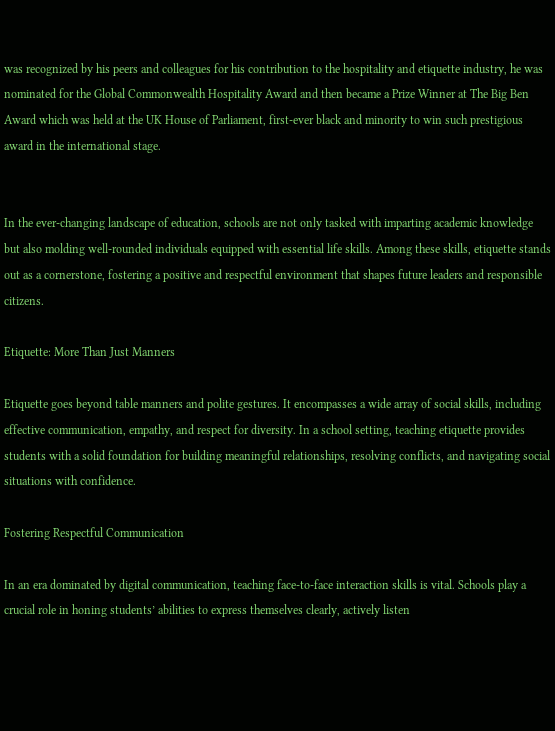was recognized by his peers and colleagues for his contribution to the hospitality and etiquette industry, he was nominated for the Global Commonwealth Hospitality Award and then became a Prize Winner at The Big Ben Award which was held at the UK House of Parliament, first-ever black and minority to win such prestigious award in the international stage.


In the ever-changing landscape of education, schools are not only tasked with imparting academic knowledge but also molding well-rounded individuals equipped with essential life skills. Among these skills, etiquette stands out as a cornerstone, fostering a positive and respectful environment that shapes future leaders and responsible citizens.

Etiquette: More Than Just Manners

Etiquette goes beyond table manners and polite gestures. It encompasses a wide array of social skills, including effective communication, empathy, and respect for diversity. In a school setting, teaching etiquette provides students with a solid foundation for building meaningful relationships, resolving conflicts, and navigating social situations with confidence.

Fostering Respectful Communication

In an era dominated by digital communication, teaching face-to-face interaction skills is vital. Schools play a crucial role in honing students’ abilities to express themselves clearly, actively listen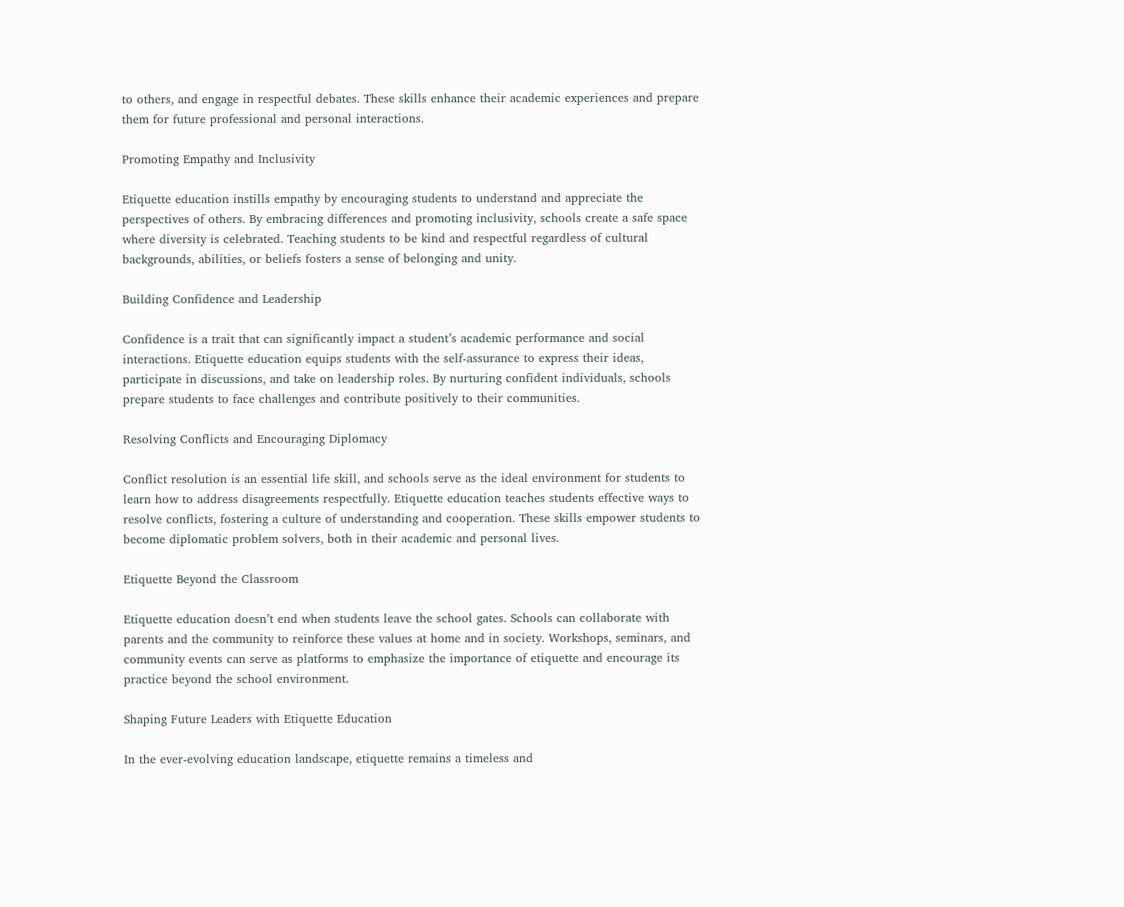to others, and engage in respectful debates. These skills enhance their academic experiences and prepare them for future professional and personal interactions.

Promoting Empathy and Inclusivity

Etiquette education instills empathy by encouraging students to understand and appreciate the perspectives of others. By embracing differences and promoting inclusivity, schools create a safe space where diversity is celebrated. Teaching students to be kind and respectful regardless of cultural backgrounds, abilities, or beliefs fosters a sense of belonging and unity.

Building Confidence and Leadership

Confidence is a trait that can significantly impact a student’s academic performance and social interactions. Etiquette education equips students with the self-assurance to express their ideas, participate in discussions, and take on leadership roles. By nurturing confident individuals, schools prepare students to face challenges and contribute positively to their communities.

Resolving Conflicts and Encouraging Diplomacy

Conflict resolution is an essential life skill, and schools serve as the ideal environment for students to learn how to address disagreements respectfully. Etiquette education teaches students effective ways to resolve conflicts, fostering a culture of understanding and cooperation. These skills empower students to become diplomatic problem solvers, both in their academic and personal lives.

Etiquette Beyond the Classroom

Etiquette education doesn’t end when students leave the school gates. Schools can collaborate with parents and the community to reinforce these values at home and in society. Workshops, seminars, and community events can serve as platforms to emphasize the importance of etiquette and encourage its practice beyond the school environment.

Shaping Future Leaders with Etiquette Education

In the ever-evolving education landscape, etiquette remains a timeless and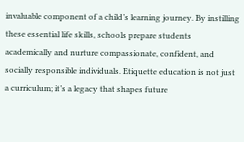invaluable component of a child’s learning journey. By instilling these essential life skills, schools prepare students academically and nurture compassionate, confident, and socially responsible individuals. Etiquette education is not just a curriculum; it’s a legacy that shapes future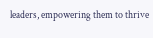leaders, empowering them to thrive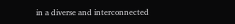in a diverse and interconnected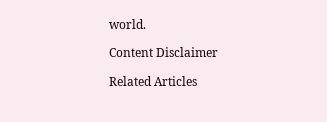world.

Content Disclaimer

Related Articles